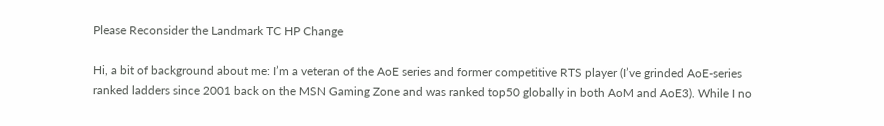Please Reconsider the Landmark TC HP Change

Hi, a bit of background about me: I’m a veteran of the AoE series and former competitive RTS player (I’ve grinded AoE-series ranked ladders since 2001 back on the MSN Gaming Zone and was ranked top50 globally in both AoM and AoE3). While I no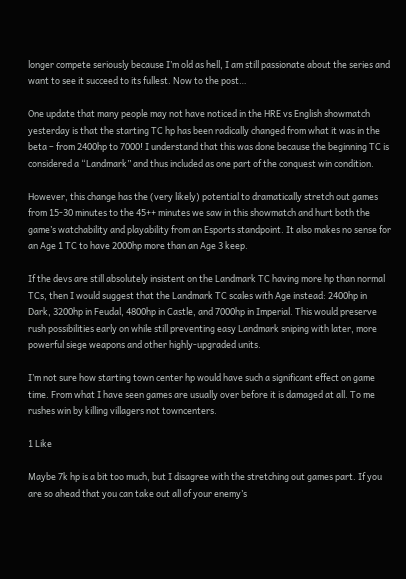longer compete seriously because I’m old as hell, I am still passionate about the series and want to see it succeed to its fullest. Now to the post…

One update that many people may not have noticed in the HRE vs English showmatch yesterday is that the starting TC hp has been radically changed from what it was in the beta – from 2400hp to 7000! I understand that this was done because the beginning TC is considered a “Landmark” and thus included as one part of the conquest win condition.

However, this change has the (very likely) potential to dramatically stretch out games from 15-30 minutes to the 45++ minutes we saw in this showmatch and hurt both the game’s watchability and playability from an Esports standpoint. It also makes no sense for an Age 1 TC to have 2000hp more than an Age 3 keep.

If the devs are still absolutely insistent on the Landmark TC having more hp than normal TCs, then I would suggest that the Landmark TC scales with Age instead: 2400hp in Dark, 3200hp in Feudal, 4800hp in Castle, and 7000hp in Imperial. This would preserve rush possibilities early on while still preventing easy Landmark sniping with later, more powerful siege weapons and other highly-upgraded units.

I’m not sure how starting town center hp would have such a significant effect on game time. From what I have seen games are usually over before it is damaged at all. To me rushes win by killing villagers not towncenters.

1 Like

Maybe 7k hp is a bit too much, but I disagree with the stretching out games part. If you are so ahead that you can take out all of your enemy’s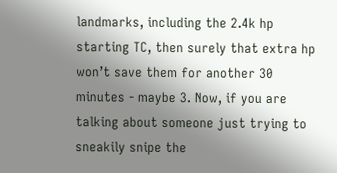landmarks, including the 2.4k hp starting TC, then surely that extra hp won’t save them for another 30 minutes - maybe 3. Now, if you are talking about someone just trying to sneakily snipe the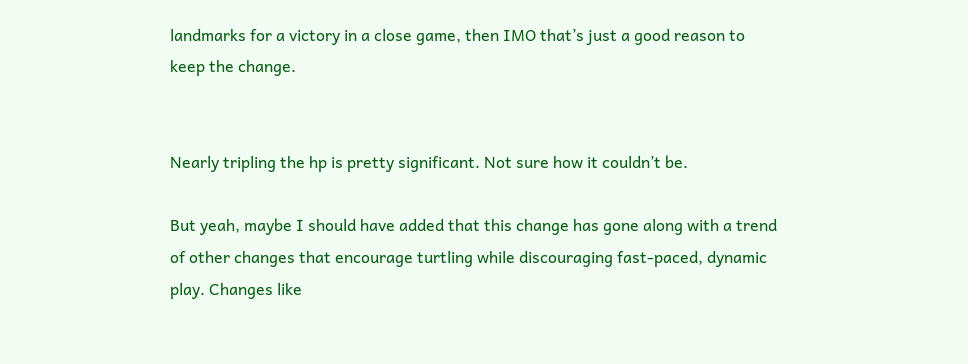landmarks for a victory in a close game, then IMO that’s just a good reason to keep the change.


Nearly tripling the hp is pretty significant. Not sure how it couldn’t be.

But yeah, maybe I should have added that this change has gone along with a trend of other changes that encourage turtling while discouraging fast-paced, dynamic play. Changes like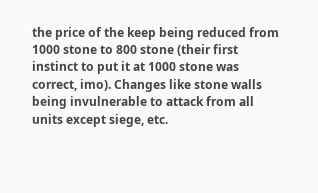the price of the keep being reduced from 1000 stone to 800 stone (their first instinct to put it at 1000 stone was correct, imo). Changes like stone walls being invulnerable to attack from all units except siege, etc.